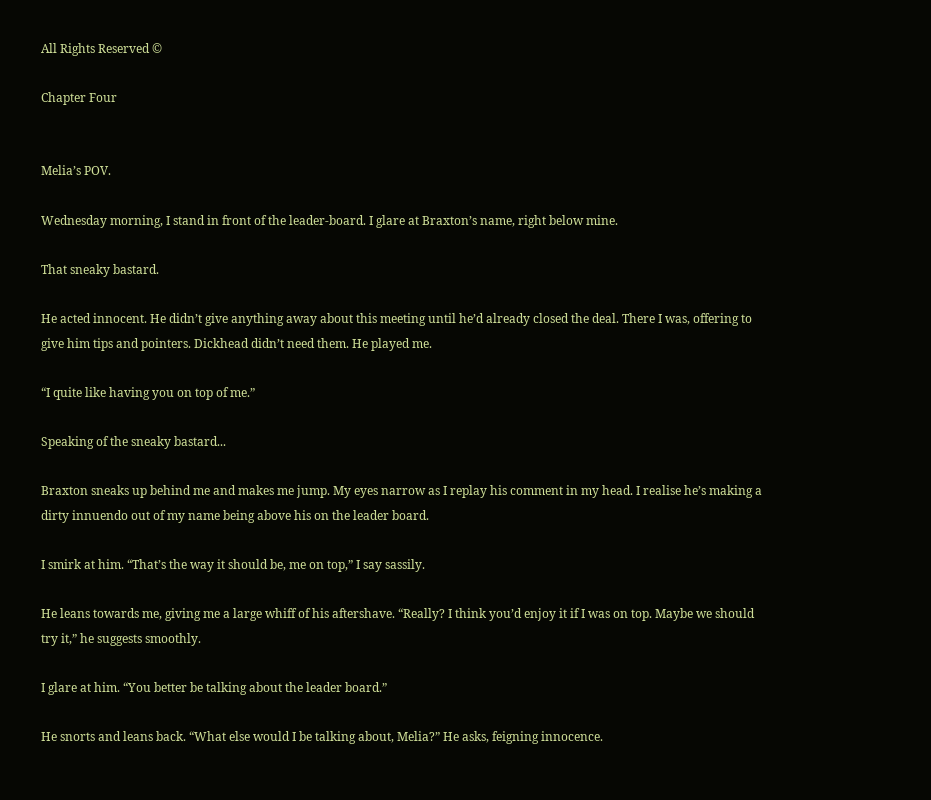All Rights Reserved ©

Chapter Four


Melia’s POV.

Wednesday morning, I stand in front of the leader-board. I glare at Braxton’s name, right below mine.

That sneaky bastard.

He acted innocent. He didn’t give anything away about this meeting until he’d already closed the deal. There I was, offering to give him tips and pointers. Dickhead didn’t need them. He played me.

“I quite like having you on top of me.”

Speaking of the sneaky bastard...

Braxton sneaks up behind me and makes me jump. My eyes narrow as I replay his comment in my head. I realise he’s making a dirty innuendo out of my name being above his on the leader board.

I smirk at him. “That’s the way it should be, me on top,” I say sassily.

He leans towards me, giving me a large whiff of his aftershave. “Really? I think you’d enjoy it if I was on top. Maybe we should try it,” he suggests smoothly.

I glare at him. “You better be talking about the leader board.”

He snorts and leans back. “What else would I be talking about, Melia?” He asks, feigning innocence.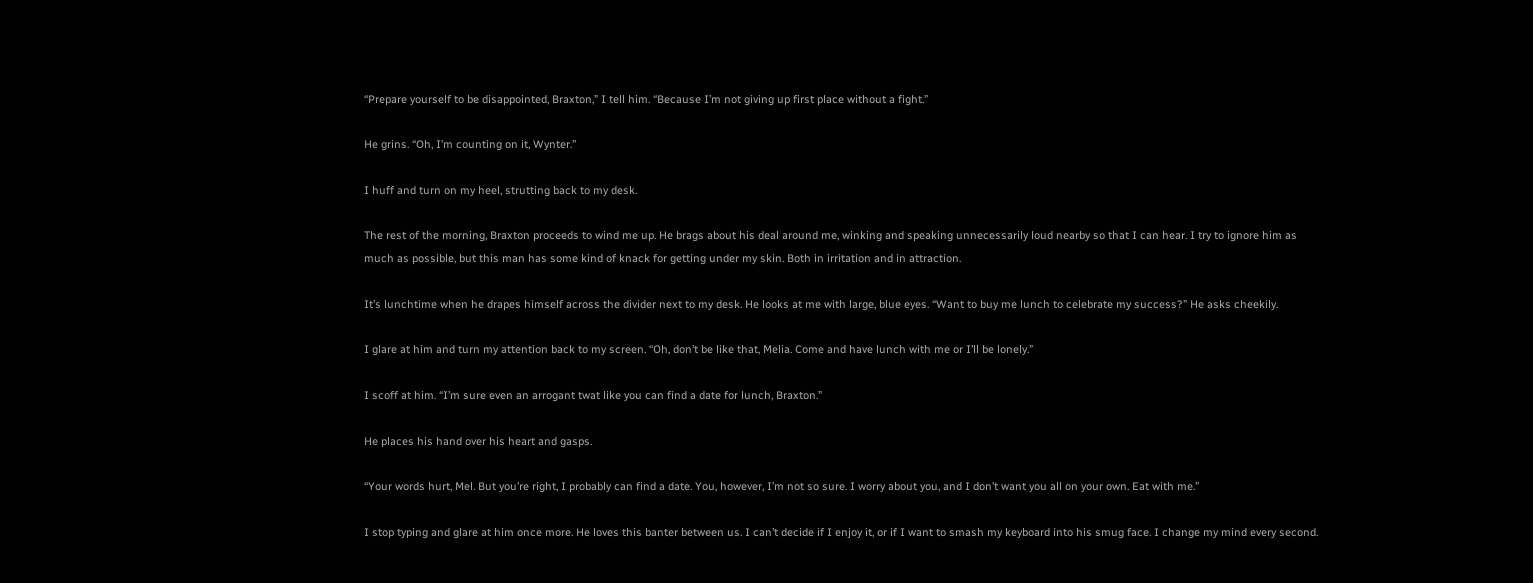“Prepare yourself to be disappointed, Braxton,” I tell him. “Because I’m not giving up first place without a fight.”

He grins. “Oh, I’m counting on it, Wynter.”

I huff and turn on my heel, strutting back to my desk.

The rest of the morning, Braxton proceeds to wind me up. He brags about his deal around me, winking and speaking unnecessarily loud nearby so that I can hear. I try to ignore him as much as possible, but this man has some kind of knack for getting under my skin. Both in irritation and in attraction.

It’s lunchtime when he drapes himself across the divider next to my desk. He looks at me with large, blue eyes. “Want to buy me lunch to celebrate my success?” He asks cheekily.

I glare at him and turn my attention back to my screen. “Oh, don’t be like that, Melia. Come and have lunch with me or I’ll be lonely.”

I scoff at him. “I’m sure even an arrogant twat like you can find a date for lunch, Braxton.”

He places his hand over his heart and gasps.

“Your words hurt, Mel. But you’re right, I probably can find a date. You, however, I’m not so sure. I worry about you, and I don’t want you all on your own. Eat with me.”

I stop typing and glare at him once more. He loves this banter between us. I can’t decide if I enjoy it, or if I want to smash my keyboard into his smug face. I change my mind every second.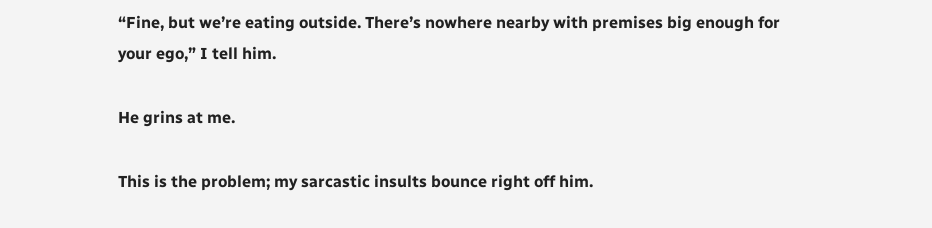“Fine, but we’re eating outside. There’s nowhere nearby with premises big enough for your ego,” I tell him.

He grins at me.

This is the problem; my sarcastic insults bounce right off him.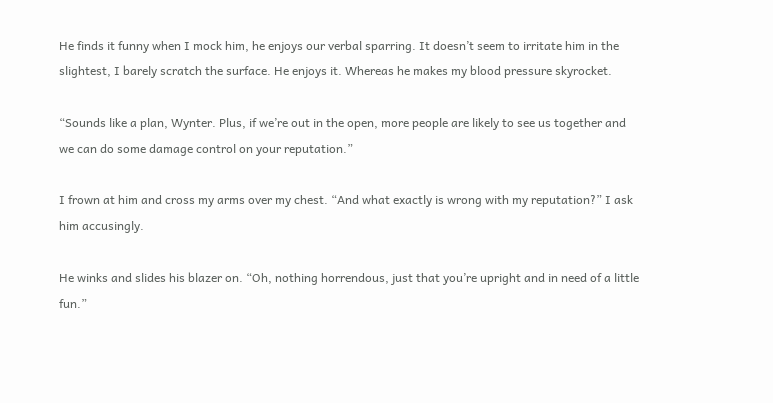He finds it funny when I mock him, he enjoys our verbal sparring. It doesn’t seem to irritate him in the slightest, I barely scratch the surface. He enjoys it. Whereas he makes my blood pressure skyrocket.

“Sounds like a plan, Wynter. Plus, if we’re out in the open, more people are likely to see us together and we can do some damage control on your reputation.”

I frown at him and cross my arms over my chest. “And what exactly is wrong with my reputation?” I ask him accusingly.

He winks and slides his blazer on. “Oh, nothing horrendous, just that you’re upright and in need of a little fun.”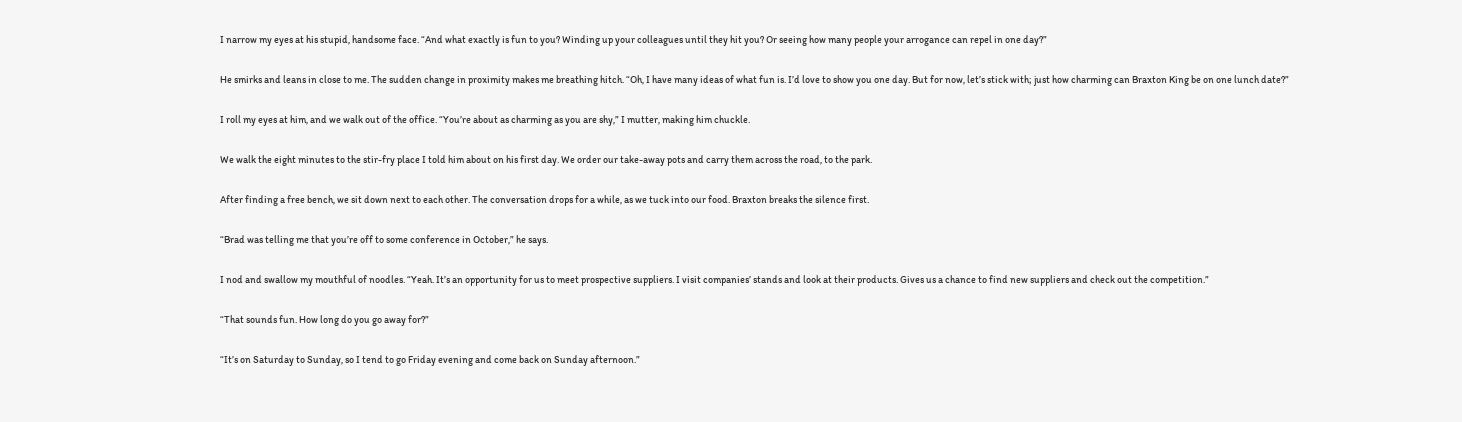I narrow my eyes at his stupid, handsome face. “And what exactly is fun to you? Winding up your colleagues until they hit you? Or seeing how many people your arrogance can repel in one day?”

He smirks and leans in close to me. The sudden change in proximity makes me breathing hitch. “Oh, I have many ideas of what fun is. I’d love to show you one day. But for now, let’s stick with; just how charming can Braxton King be on one lunch date?”

I roll my eyes at him, and we walk out of the office. “You’re about as charming as you are shy,” I mutter, making him chuckle.

We walk the eight minutes to the stir-fry place I told him about on his first day. We order our take-away pots and carry them across the road, to the park.

After finding a free bench, we sit down next to each other. The conversation drops for a while, as we tuck into our food. Braxton breaks the silence first.

“Brad was telling me that you’re off to some conference in October,” he says.

I nod and swallow my mouthful of noodles. “Yeah. It’s an opportunity for us to meet prospective suppliers. I visit companies’ stands and look at their products. Gives us a chance to find new suppliers and check out the competition.”

“That sounds fun. How long do you go away for?”

“It’s on Saturday to Sunday, so I tend to go Friday evening and come back on Sunday afternoon.”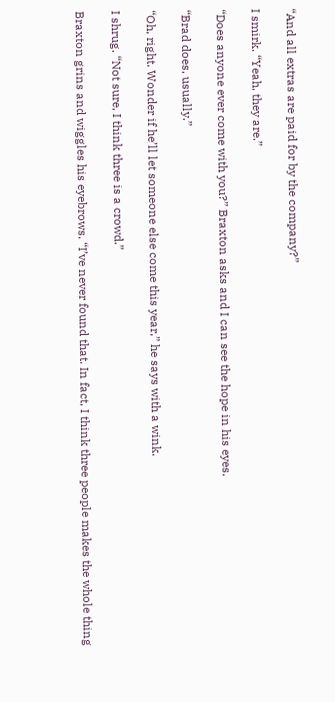“And all extras are paid for by the company?”

I smirk. “Yeah, they are.”

“Does anyone ever come with you?” Braxton asks and I can see the hope in his eyes.

“Brad does, usually.”

“Oh, right. Wonder if he’ll let someone else come this year,” he says with a wink.

I shrug. “Not sure, I think three is a crowd.”

Braxton grins and wiggles his eyebrows. “I’ve never found that. In fact, I think three people makes the whole thing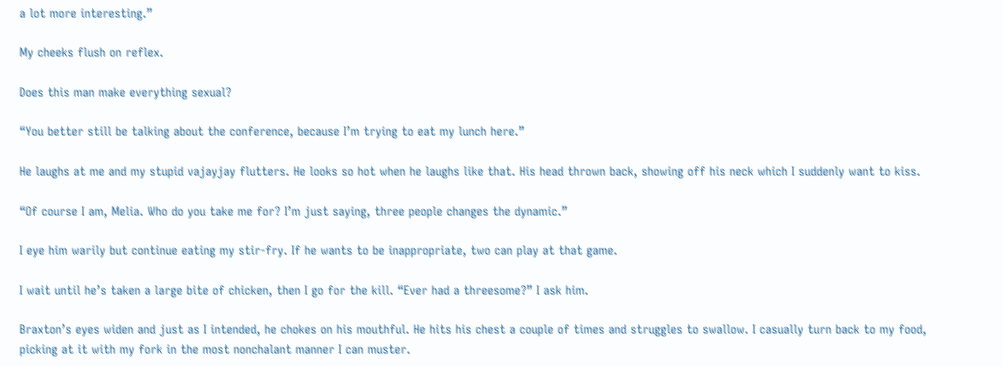a lot more interesting.”

My cheeks flush on reflex.

Does this man make everything sexual?

“You better still be talking about the conference, because I’m trying to eat my lunch here.”

He laughs at me and my stupid vajayjay flutters. He looks so hot when he laughs like that. His head thrown back, showing off his neck which I suddenly want to kiss.

“Of course I am, Melia. Who do you take me for? I’m just saying, three people changes the dynamic.”

I eye him warily but continue eating my stir-fry. If he wants to be inappropriate, two can play at that game.

I wait until he’s taken a large bite of chicken, then I go for the kill. “Ever had a threesome?” I ask him.

Braxton’s eyes widen and just as I intended, he chokes on his mouthful. He hits his chest a couple of times and struggles to swallow. I casually turn back to my food, picking at it with my fork in the most nonchalant manner I can muster.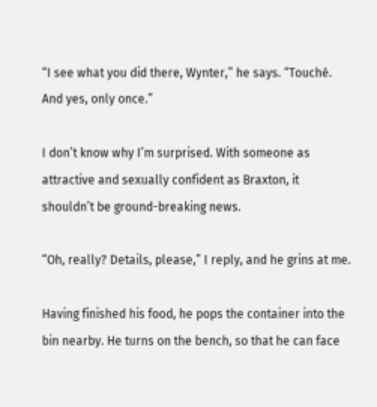“I see what you did there, Wynter,” he says. “Touché. And yes, only once.”

I don’t know why I’m surprised. With someone as attractive and sexually confident as Braxton, it shouldn’t be ground-breaking news.

“Oh, really? Details, please,” I reply, and he grins at me.

Having finished his food, he pops the container into the bin nearby. He turns on the bench, so that he can face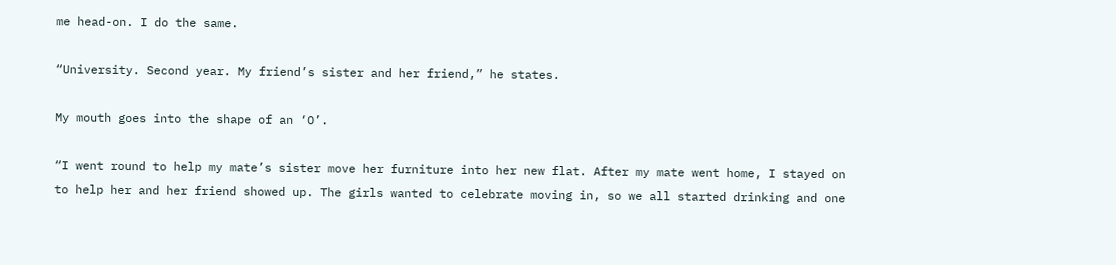me head-on. I do the same.

“University. Second year. My friend’s sister and her friend,” he states.

My mouth goes into the shape of an ‘O’.

“I went round to help my mate’s sister move her furniture into her new flat. After my mate went home, I stayed on to help her and her friend showed up. The girls wanted to celebrate moving in, so we all started drinking and one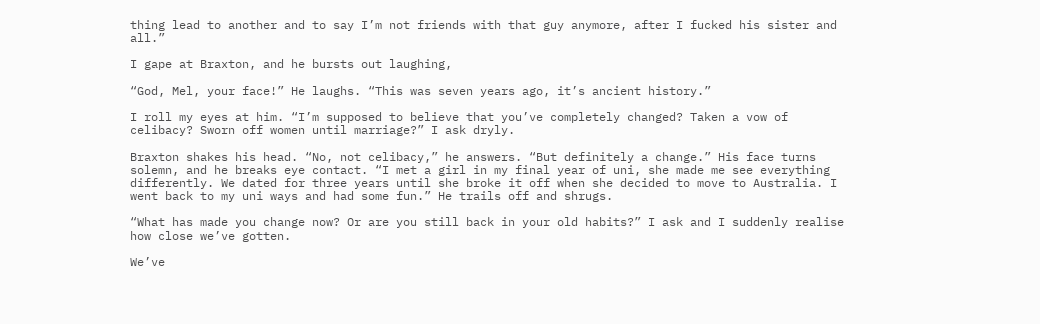thing lead to another and to say I’m not friends with that guy anymore, after I fucked his sister and all.”

I gape at Braxton, and he bursts out laughing,

“God, Mel, your face!” He laughs. “This was seven years ago, it’s ancient history.”

I roll my eyes at him. “I’m supposed to believe that you’ve completely changed? Taken a vow of celibacy? Sworn off women until marriage?” I ask dryly.

Braxton shakes his head. “No, not celibacy,” he answers. “But definitely a change.” His face turns solemn, and he breaks eye contact. “I met a girl in my final year of uni, she made me see everything differently. We dated for three years until she broke it off when she decided to move to Australia. I went back to my uni ways and had some fun.” He trails off and shrugs.

“What has made you change now? Or are you still back in your old habits?” I ask and I suddenly realise how close we’ve gotten.

We’ve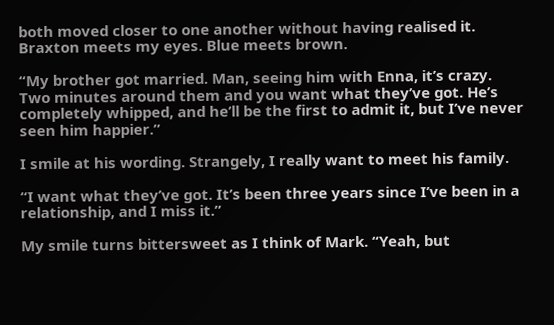both moved closer to one another without having realised it. Braxton meets my eyes. Blue meets brown.

“My brother got married. Man, seeing him with Enna, it’s crazy. Two minutes around them and you want what they’ve got. He’s completely whipped, and he’ll be the first to admit it, but I’ve never seen him happier.”

I smile at his wording. Strangely, I really want to meet his family.

“I want what they’ve got. It’s been three years since I’ve been in a relationship, and I miss it.”

My smile turns bittersweet as I think of Mark. “Yeah, but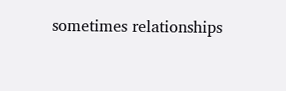sometimes relationships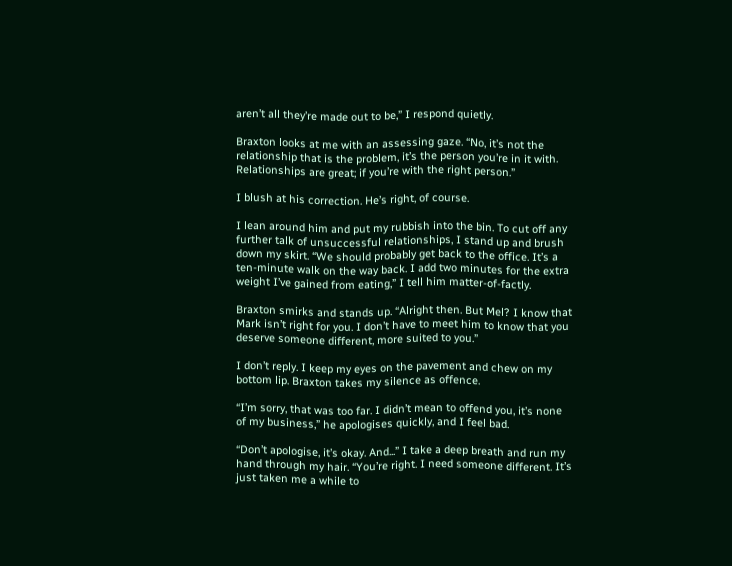aren’t all they’re made out to be,” I respond quietly.

Braxton looks at me with an assessing gaze. “No, it’s not the relationship that is the problem, it’s the person you’re in it with. Relationships are great; if you’re with the right person.”

I blush at his correction. He’s right, of course.

I lean around him and put my rubbish into the bin. To cut off any further talk of unsuccessful relationships, I stand up and brush down my skirt. “We should probably get back to the office. It’s a ten-minute walk on the way back. I add two minutes for the extra weight I’ve gained from eating,” I tell him matter-of-factly.

Braxton smirks and stands up. “Alright then. But Mel? I know that Mark isn’t right for you. I don’t have to meet him to know that you deserve someone different, more suited to you.”

I don’t reply. I keep my eyes on the pavement and chew on my bottom lip. Braxton takes my silence as offence.

“I’m sorry, that was too far. I didn’t mean to offend you, it’s none of my business,” he apologises quickly, and I feel bad.

“Don’t apologise, it’s okay. And...” I take a deep breath and run my hand through my hair. “You’re right. I need someone different. It’s just taken me a while to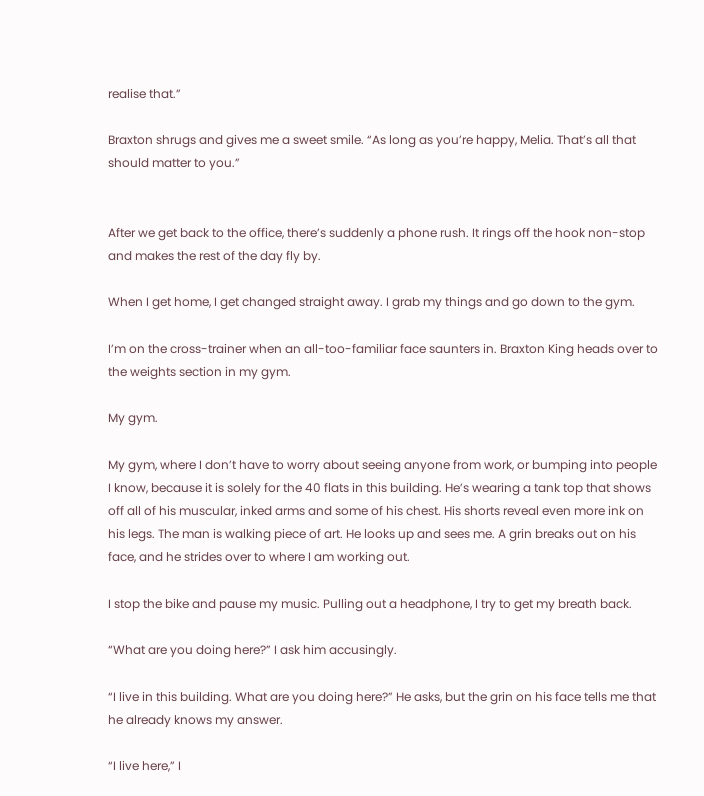realise that.”

Braxton shrugs and gives me a sweet smile. “As long as you’re happy, Melia. That’s all that should matter to you.”


After we get back to the office, there’s suddenly a phone rush. It rings off the hook non-stop and makes the rest of the day fly by.

When I get home, I get changed straight away. I grab my things and go down to the gym.

I’m on the cross-trainer when an all-too-familiar face saunters in. Braxton King heads over to the weights section in my gym.

My gym.

My gym, where I don’t have to worry about seeing anyone from work, or bumping into people I know, because it is solely for the 40 flats in this building. He’s wearing a tank top that shows off all of his muscular, inked arms and some of his chest. His shorts reveal even more ink on his legs. The man is walking piece of art. He looks up and sees me. A grin breaks out on his face, and he strides over to where I am working out.

I stop the bike and pause my music. Pulling out a headphone, I try to get my breath back.

“What are you doing here?” I ask him accusingly.

“I live in this building. What are you doing here?” He asks, but the grin on his face tells me that he already knows my answer.

“I live here,” I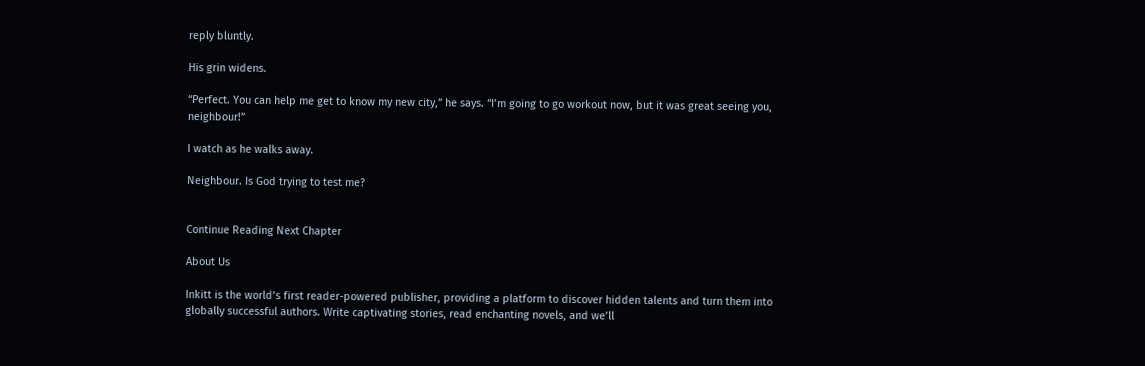reply bluntly.

His grin widens.

“Perfect. You can help me get to know my new city,” he says. “I’m going to go workout now, but it was great seeing you, neighbour!”

I watch as he walks away.

Neighbour. Is God trying to test me?


Continue Reading Next Chapter

About Us

Inkitt is the world’s first reader-powered publisher, providing a platform to discover hidden talents and turn them into globally successful authors. Write captivating stories, read enchanting novels, and we’ll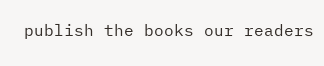publish the books our readers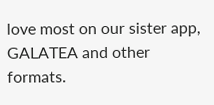love most on our sister app, GALATEA and other formats.